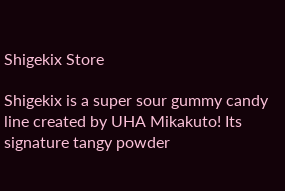Shigekix Store

Shigekix is a super sour gummy candy line created by UHA Mikakuto! Its signature tangy powder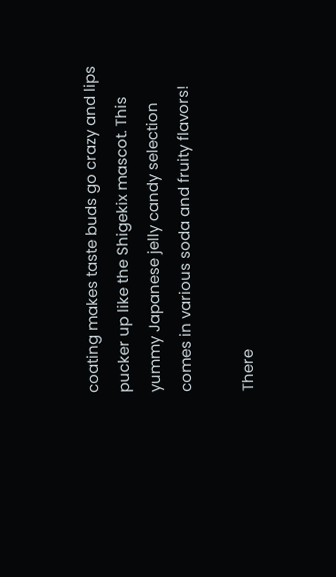coating makes taste buds go crazy and lips pucker up like the Shigekix mascot. This yummy Japanese jelly candy selection comes in various soda and fruity flavors!

There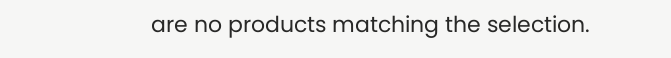are no products matching the selection.